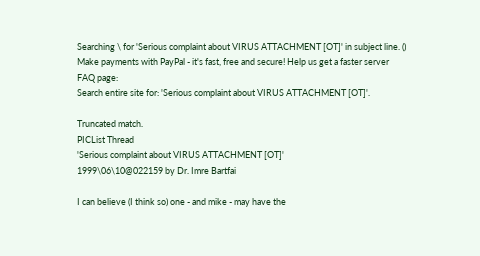Searching \ for 'Serious complaint about VIRUS ATTACHMENT [OT]' in subject line. ()
Make payments with PayPal - it's fast, free and secure! Help us get a faster server
FAQ page:
Search entire site for: 'Serious complaint about VIRUS ATTACHMENT [OT]'.

Truncated match.
PICList Thread
'Serious complaint about VIRUS ATTACHMENT [OT]'
1999\06\10@022159 by Dr. Imre Bartfai

I can believe (I think so) one - and mike - may have the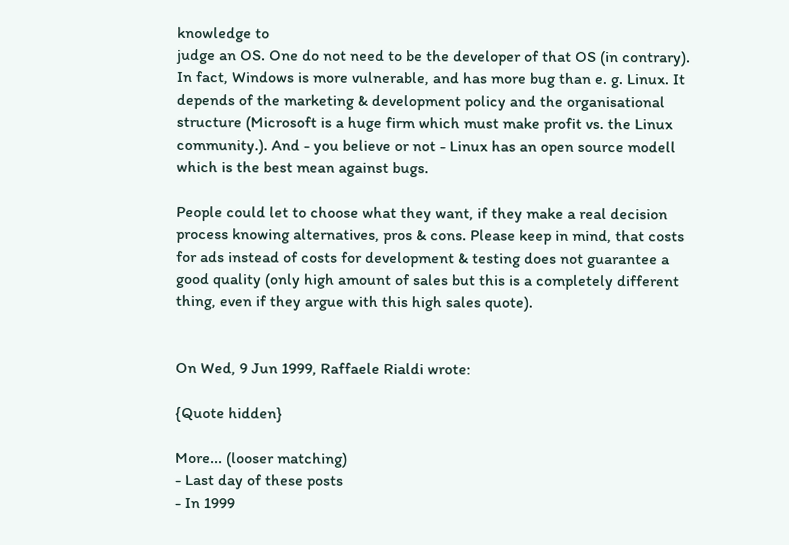knowledge to
judge an OS. One do not need to be the developer of that OS (in contrary).
In fact, Windows is more vulnerable, and has more bug than e. g. Linux. It
depends of the marketing & development policy and the organisational
structure (Microsoft is a huge firm which must make profit vs. the Linux
community.). And - you believe or not - Linux has an open source modell
which is the best mean against bugs.

People could let to choose what they want, if they make a real decision
process knowing alternatives, pros & cons. Please keep in mind, that costs
for ads instead of costs for development & testing does not guarantee a
good quality (only high amount of sales but this is a completely different
thing, even if they argue with this high sales quote).


On Wed, 9 Jun 1999, Raffaele Rialdi wrote:

{Quote hidden}

More... (looser matching)
- Last day of these posts
- In 1999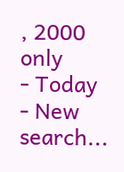, 2000 only
- Today
- New search...